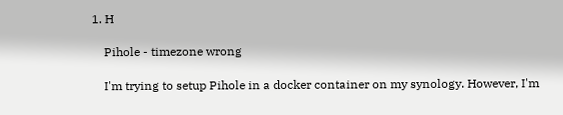1. H

    Pihole - timezone wrong

    I'm trying to setup Pihole in a docker container on my synology. However, I'm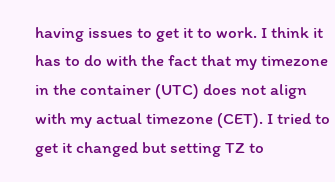having issues to get it to work. I think it has to do with the fact that my timezone in the container (UTC) does not align with my actual timezone (CET). I tried to get it changed but setting TZ to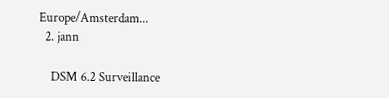Europe/Amsterdam...
  2. jann

    DSM 6.2 Surveillance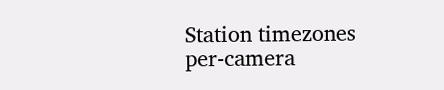Station timezones per-camera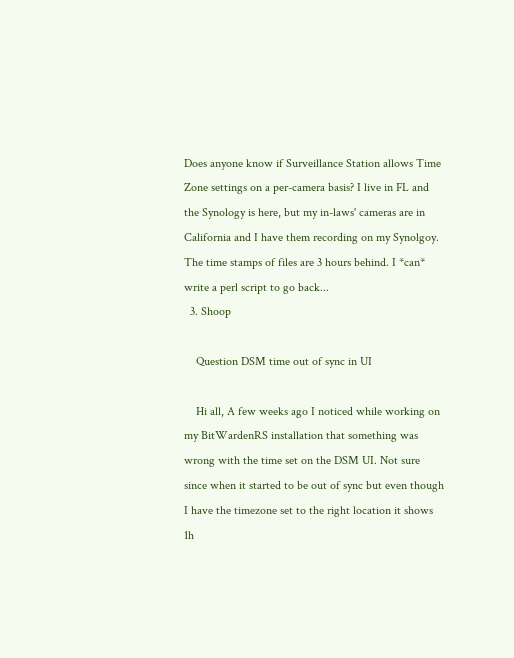Does anyone know if Surveillance Station allows Time Zone settings on a per-camera basis? I live in FL and the Synology is here, but my in-laws' cameras are in California and I have them recording on my Synolgoy. The time stamps of files are 3 hours behind. I *can* write a perl script to go back...
  3. Shoop

    Question DSM time out of sync in UI

    Hi all, A few weeks ago I noticed while working on my BitWardenRS installation that something was wrong with the time set on the DSM UI. Not sure since when it started to be out of sync but even though I have the timezone set to the right location it shows 1h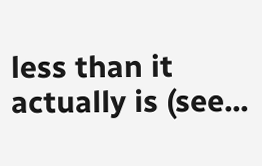less than it actually is (see...